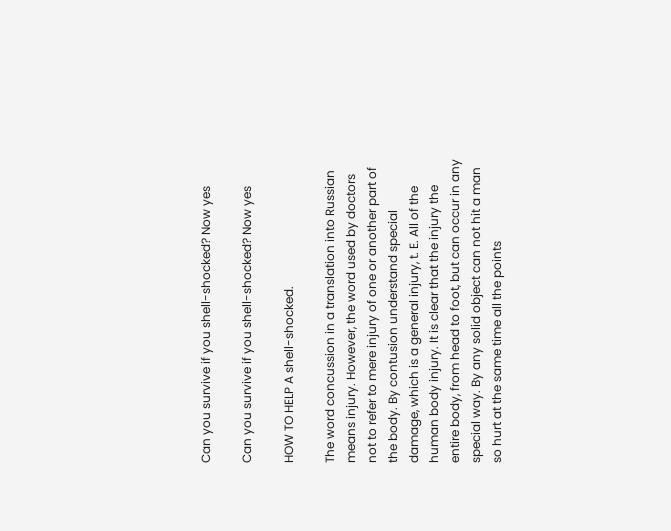Can you survive if you shell-shocked? Now yes

Can you survive if you shell-shocked? Now yes

HOW TO HELP A shell-shocked.

The word concussion in a translation into Russian means injury. However, the word used by doctors not to refer to mere injury of one or another part of the body. By contusion understand special damage, which is a general injury, t. E. All of the human body injury. It is clear that the injury the entire body, from head to foot, but can occur in any special way. By any solid object can not hit a man so hurt at the same time all the points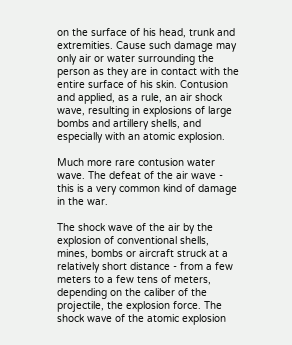on the surface of his head, trunk and extremities. Cause such damage may only air or water surrounding the person as they are in contact with the entire surface of his skin. Contusion and applied, as a rule, an air shock wave, resulting in explosions of large bombs and artillery shells, and especially with an atomic explosion.

Much more rare contusion water wave. The defeat of the air wave - this is a very common kind of damage in the war.

The shock wave of the air by the explosion of conventional shells, mines, bombs or aircraft struck at a relatively short distance - from a few meters to a few tens of meters, depending on the caliber of the projectile, the explosion force. The shock wave of the atomic explosion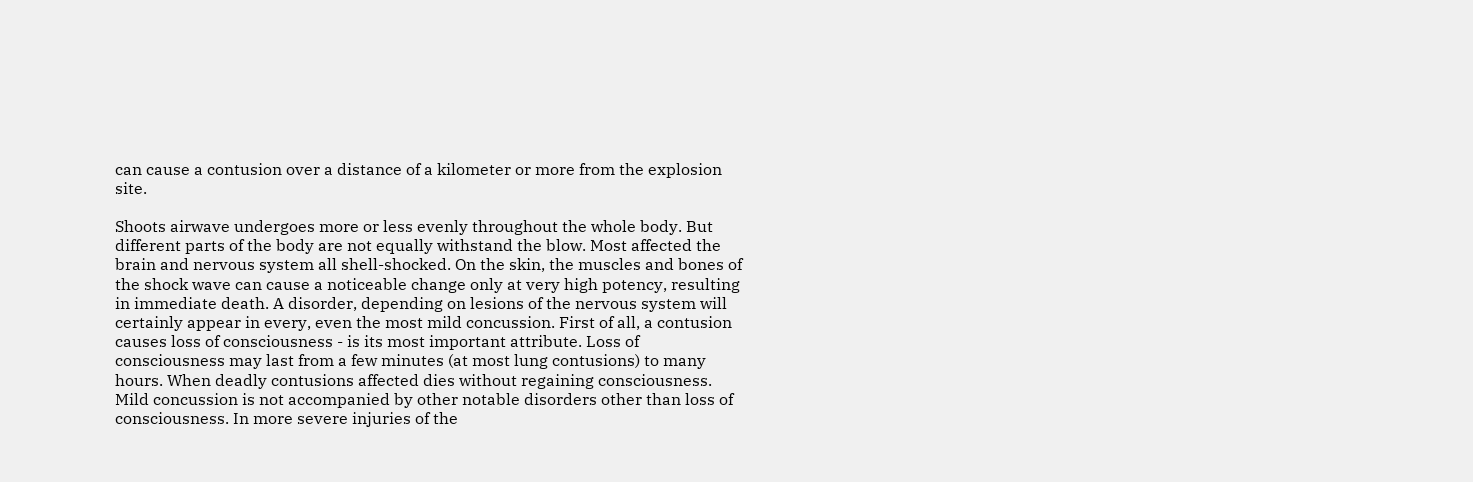can cause a contusion over a distance of a kilometer or more from the explosion site.

Shoots airwave undergoes more or less evenly throughout the whole body. But different parts of the body are not equally withstand the blow. Most affected the brain and nervous system all shell-shocked. On the skin, the muscles and bones of the shock wave can cause a noticeable change only at very high potency, resulting in immediate death. A disorder, depending on lesions of the nervous system will certainly appear in every, even the most mild concussion. First of all, a contusion causes loss of consciousness - is its most important attribute. Loss of consciousness may last from a few minutes (at most lung contusions) to many hours. When deadly contusions affected dies without regaining consciousness. Mild concussion is not accompanied by other notable disorders other than loss of consciousness. In more severe injuries of the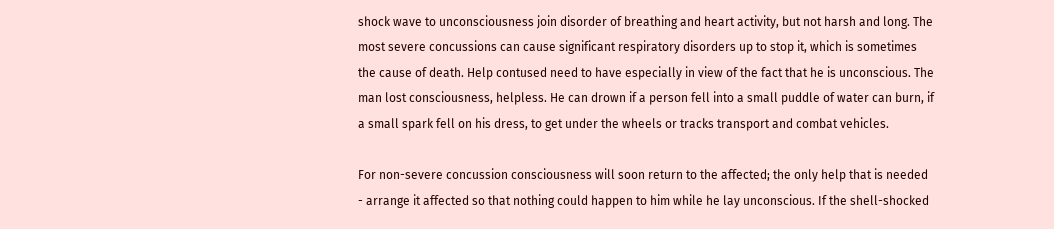shock wave to unconsciousness join disorder of breathing and heart activity, but not harsh and long. The most severe concussions can cause significant respiratory disorders up to stop it, which is sometimes the cause of death. Help contused need to have especially in view of the fact that he is unconscious. The man lost consciousness, helpless. He can drown if a person fell into a small puddle of water can burn, if a small spark fell on his dress, to get under the wheels or tracks transport and combat vehicles.

For non-severe concussion consciousness will soon return to the affected; the only help that is needed - arrange it affected so that nothing could happen to him while he lay unconscious. If the shell-shocked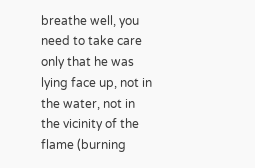breathe well, you need to take care only that he was lying face up, not in the water, not in the vicinity of the flame (burning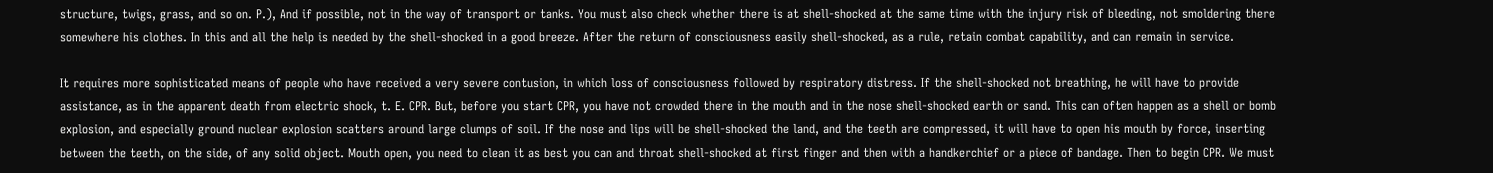structure, twigs, grass, and so on. P.), And if possible, not in the way of transport or tanks. You must also check whether there is at shell-shocked at the same time with the injury risk of bleeding, not smoldering there somewhere his clothes. In this and all the help is needed by the shell-shocked in a good breeze. After the return of consciousness easily shell-shocked, as a rule, retain combat capability, and can remain in service.

It requires more sophisticated means of people who have received a very severe contusion, in which loss of consciousness followed by respiratory distress. If the shell-shocked not breathing, he will have to provide assistance, as in the apparent death from electric shock, t. E. CPR. But, before you start CPR, you have not crowded there in the mouth and in the nose shell-shocked earth or sand. This can often happen as a shell or bomb explosion, and especially ground nuclear explosion scatters around large clumps of soil. If the nose and lips will be shell-shocked the land, and the teeth are compressed, it will have to open his mouth by force, inserting between the teeth, on the side, of any solid object. Mouth open, you need to clean it as best you can and throat shell-shocked at first finger and then with a handkerchief or a piece of bandage. Then to begin CPR. We must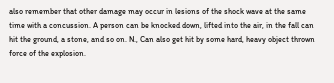also remember that other damage may occur in lesions of the shock wave at the same time with a concussion. A person can be knocked down, lifted into the air, in the fall can hit the ground, a stone, and so on. N., Can also get hit by some hard, heavy object thrown force of the explosion.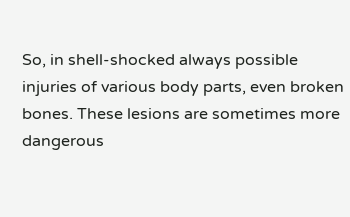So, in shell-shocked always possible injuries of various body parts, even broken bones. These lesions are sometimes more dangerous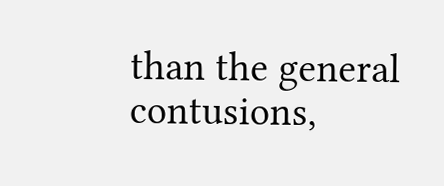than the general contusions,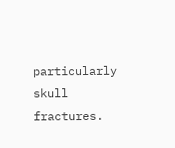particularly skull fractures.